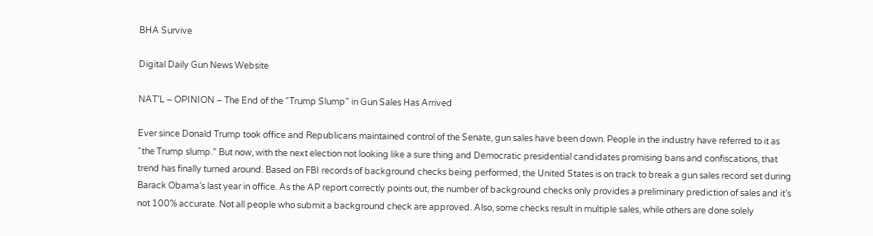BHA Survive

Digital Daily Gun News Website

NAT’L – OPINION – The End of the “Trump Slump” in Gun Sales Has Arrived

Ever since Donald Trump took office and Republicans maintained control of the Senate, gun sales have been down. People in the industry have referred to it as “the Trump slump.” But now, with the next election not looking like a sure thing and Democratic presidential candidates promising bans and confiscations, that trend has finally turned around. Based on FBI records of background checks being performed, the United States is on track to break a gun sales record set during Barack Obama’s last year in office. As the AP report correctly points out, the number of background checks only provides a preliminary prediction of sales and it’s not 100% accurate. Not all people who submit a background check are approved. Also, some checks result in multiple sales, while others are done solely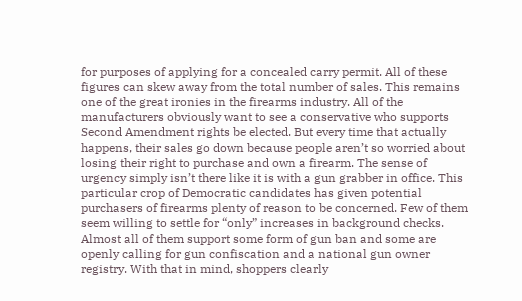for purposes of applying for a concealed carry permit. All of these figures can skew away from the total number of sales. This remains one of the great ironies in the firearms industry. All of the manufacturers obviously want to see a conservative who supports Second Amendment rights be elected. But every time that actually happens, their sales go down because people aren’t so worried about losing their right to purchase and own a firearm. The sense of urgency simply isn’t there like it is with a gun grabber in office. This particular crop of Democratic candidates has given potential purchasers of firearms plenty of reason to be concerned. Few of them seem willing to settle for “only” increases in background checks. Almost all of them support some form of gun ban and some are openly calling for gun confiscation and a national gun owner registry. With that in mind, shoppers clearly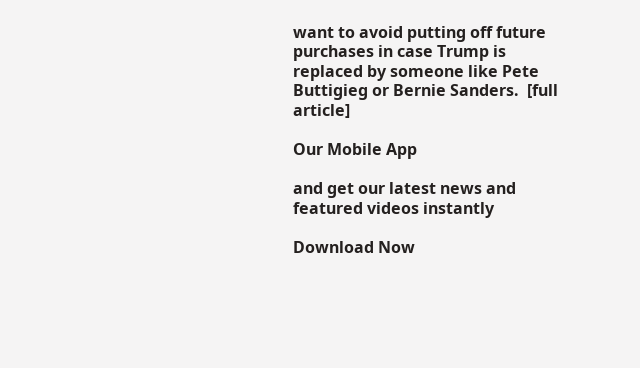want to avoid putting off future purchases in case Trump is replaced by someone like Pete Buttigieg or Bernie Sanders.  [full article]

Our Mobile App

and get our latest news and featured videos instantly

Download Now